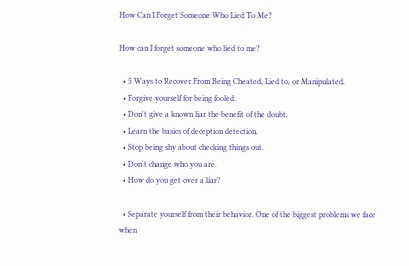How Can I Forget Someone Who Lied To Me?

How can I forget someone who lied to me?

  • 5 Ways to Recover From Being Cheated, Lied to, or Manipulated.
  • Forgive yourself for being fooled.
  • Don't give a known liar the benefit of the doubt.
  • Learn the basics of deception detection.
  • Stop being shy about checking things out.
  • Don't change who you are.
  • How do you get over a liar?

  • Separate yourself from their behavior. One of the biggest problems we face when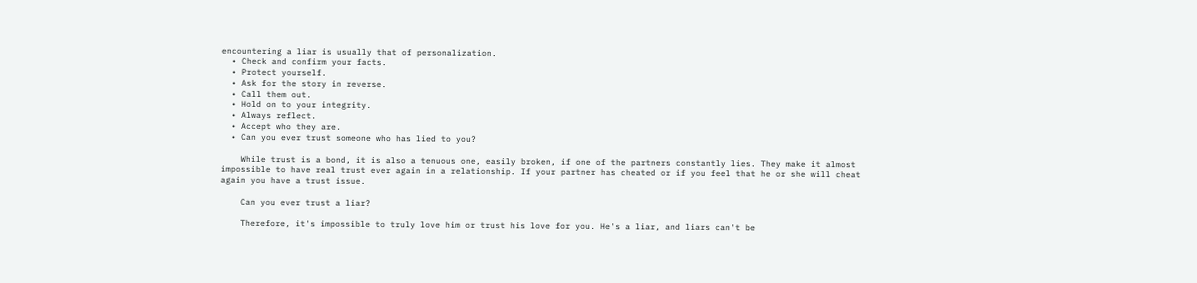encountering a liar is usually that of personalization.
  • Check and confirm your facts.
  • Protect yourself.
  • Ask for the story in reverse.
  • Call them out.
  • Hold on to your integrity.
  • Always reflect.
  • Accept who they are.
  • Can you ever trust someone who has lied to you?

    While trust is a bond, it is also a tenuous one, easily broken, if one of the partners constantly lies. They make it almost impossible to have real trust ever again in a relationship. If your partner has cheated or if you feel that he or she will cheat again you have a trust issue.

    Can you ever trust a liar?

    Therefore, it's impossible to truly love him or trust his love for you. He's a liar, and liars can't be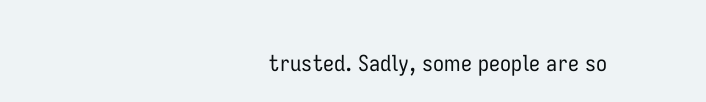trusted. Sadly, some people are so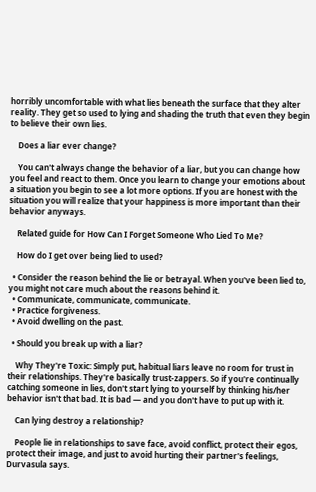horribly uncomfortable with what lies beneath the surface that they alter reality. They get so used to lying and shading the truth that even they begin to believe their own lies.

    Does a liar ever change?

    You can't always change the behavior of a liar, but you can change how you feel and react to them. Once you learn to change your emotions about a situation you begin to see a lot more options. If you are honest with the situation you will realize that your happiness is more important than their behavior anyways.

    Related guide for How Can I Forget Someone Who Lied To Me?

    How do I get over being lied to used?

  • Consider the reason behind the lie or betrayal. When you've been lied to, you might not care much about the reasons behind it.
  • Communicate, communicate, communicate.
  • Practice forgiveness.
  • Avoid dwelling on the past.

  • Should you break up with a liar?

    Why They're Toxic: Simply put, habitual liars leave no room for trust in their relationships. They're basically trust-zappers. So if you're continually catching someone in lies, don't start lying to yourself by thinking his/her behavior isn't that bad. It is bad — and you don't have to put up with it.

    Can lying destroy a relationship?

    People lie in relationships to save face, avoid conflict, protect their egos, protect their image, and just to avoid hurting their partner's feelings, Durvasula says.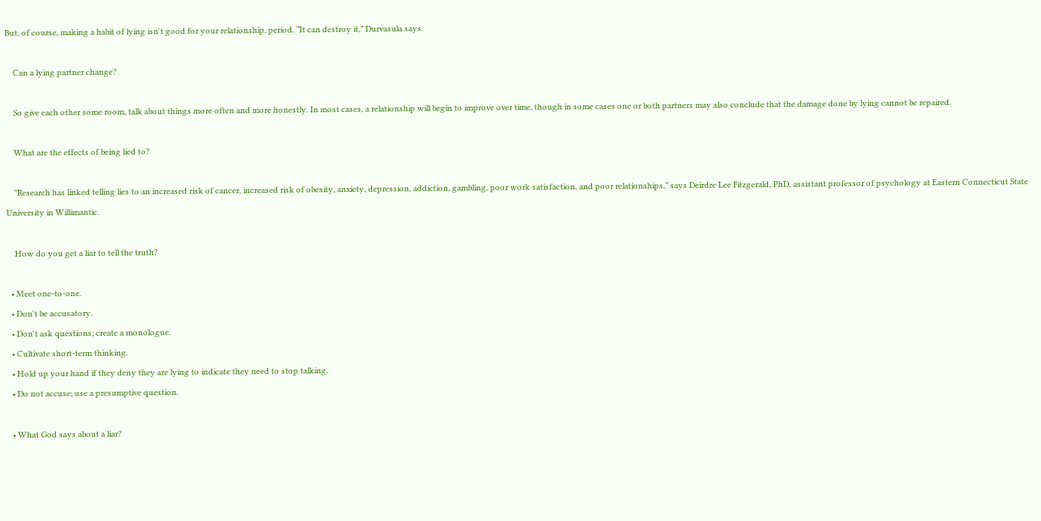But, of course, making a habit of lying isn't good for your relationship, period. “It can destroy it,” Durvasula says.

    Can a lying partner change?

    So give each other some room, talk about things more often and more honestly. In most cases, a relationship will begin to improve over time, though in some cases one or both partners may also conclude that the damage done by lying cannot be repaired.

    What are the effects of being lied to?

    "Research has linked telling lies to an increased risk of cancer, increased risk of obesity, anxiety, depression, addiction, gambling, poor work satisfaction, and poor relationships,” says Deirdre Lee Fitzgerald, PhD, assistant professor of psychology at Eastern Connecticut State University in Willimantic.

    How do you get a liar to tell the truth?

  • Meet one-to-one.
  • Don't be accusatory.
  • Don't ask questions; create a monologue.
  • Cultivate short-term thinking.
  • Hold up your hand if they deny they are lying to indicate they need to stop talking.
  • Do not accuse; use a presumptive question.

  • What God says about a liar?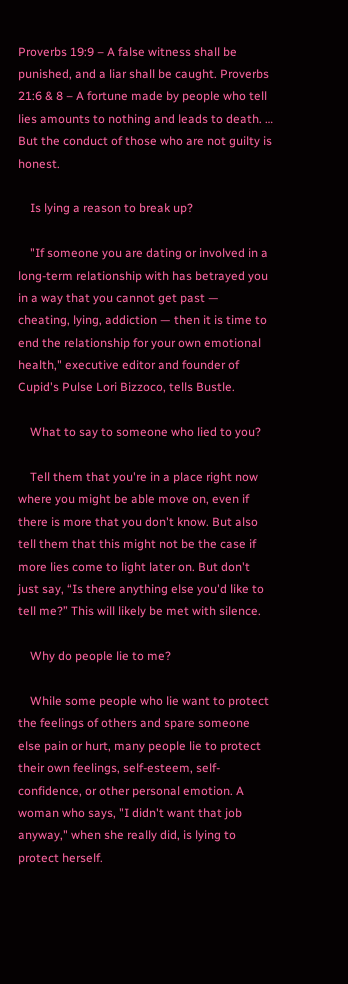Proverbs 19:9 – A false witness shall be punished, and a liar shall be caught. Proverbs 21:6 & 8 – A fortune made by people who tell lies amounts to nothing and leads to death. … But the conduct of those who are not guilty is honest.

    Is lying a reason to break up?

    "If someone you are dating or involved in a long-term relationship with has betrayed you in a way that you cannot get past — cheating, lying, addiction — then it is time to end the relationship for your own emotional health," executive editor and founder of Cupid's Pulse Lori Bizzoco, tells Bustle.

    What to say to someone who lied to you?

    Tell them that you're in a place right now where you might be able move on, even if there is more that you don't know. But also tell them that this might not be the case if more lies come to light later on. But don't just say, “Is there anything else you'd like to tell me?” This will likely be met with silence.

    Why do people lie to me?

    While some people who lie want to protect the feelings of others and spare someone else pain or hurt, many people lie to protect their own feelings, self-esteem, self-confidence, or other personal emotion. A woman who says, "I didn't want that job anyway," when she really did, is lying to protect herself.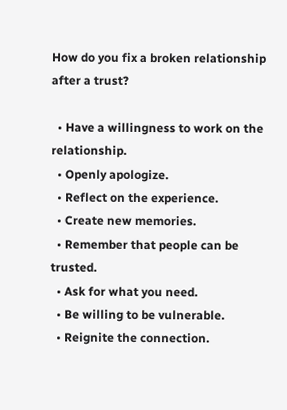How do you fix a broken relationship after a trust?

  • Have a willingness to work on the relationship.
  • Openly apologize.
  • Reflect on the experience.
  • Create new memories.
  • Remember that people can be trusted.
  • Ask for what you need.
  • Be willing to be vulnerable.
  • Reignite the connection.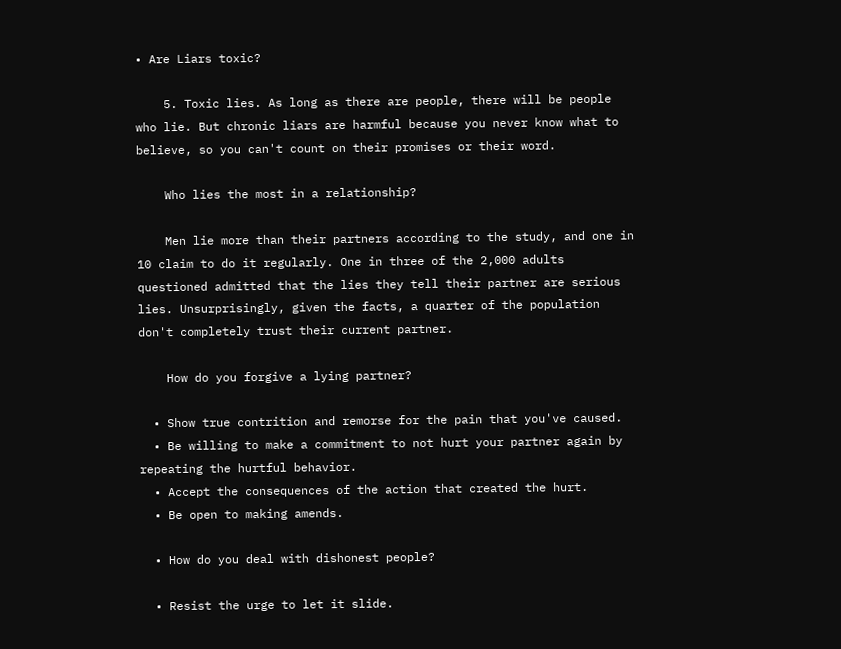• Are Liars toxic?

    5. Toxic lies. As long as there are people, there will be people who lie. But chronic liars are harmful because you never know what to believe, so you can't count on their promises or their word.

    Who lies the most in a relationship?

    Men lie more than their partners according to the study, and one in 10 claim to do it regularly. One in three of the 2,000 adults questioned admitted that the lies they tell their partner are serious lies. Unsurprisingly, given the facts, a quarter of the population don't completely trust their current partner.

    How do you forgive a lying partner?

  • Show true contrition and remorse for the pain that you've caused.
  • Be willing to make a commitment to not hurt your partner again by repeating the hurtful behavior.
  • Accept the consequences of the action that created the hurt.
  • Be open to making amends.

  • How do you deal with dishonest people?

  • Resist the urge to let it slide.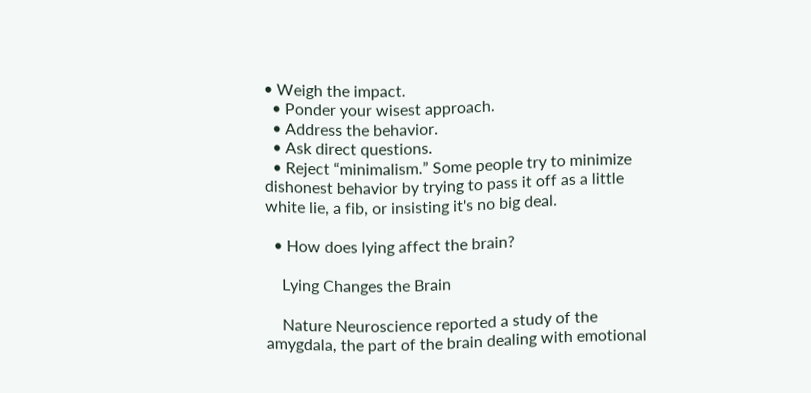• Weigh the impact.
  • Ponder your wisest approach.
  • Address the behavior.
  • Ask direct questions.
  • Reject “minimalism.” Some people try to minimize dishonest behavior by trying to pass it off as a little white lie, a fib, or insisting it's no big deal.

  • How does lying affect the brain?

    Lying Changes the Brain

    Nature Neuroscience reported a study of the amygdala, the part of the brain dealing with emotional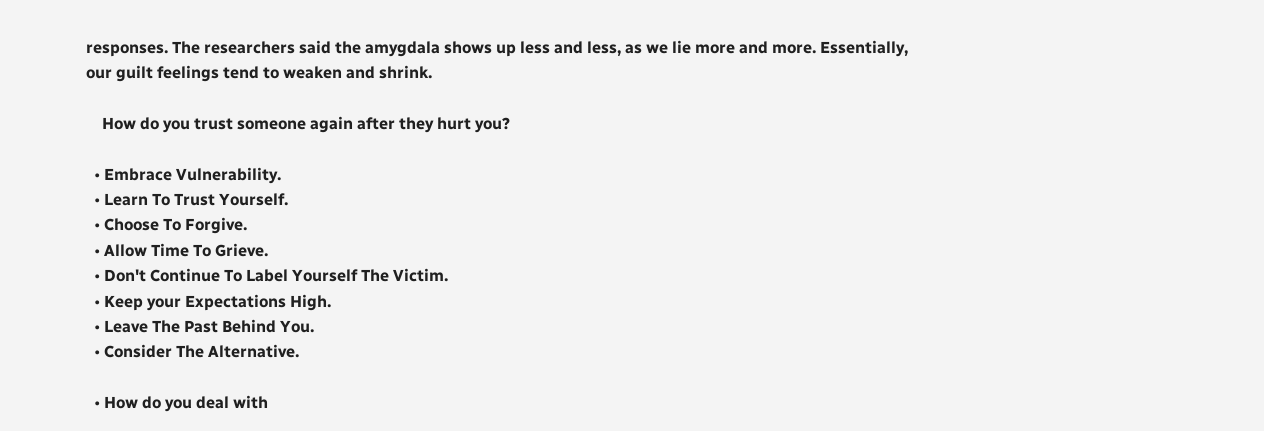responses. The researchers said the amygdala shows up less and less, as we lie more and more. Essentially, our guilt feelings tend to weaken and shrink.

    How do you trust someone again after they hurt you?

  • Embrace Vulnerability.
  • Learn To Trust Yourself.
  • Choose To Forgive.
  • Allow Time To Grieve.
  • Don't Continue To Label Yourself The Victim.
  • Keep your Expectations High.
  • Leave The Past Behind You.
  • Consider The Alternative.

  • How do you deal with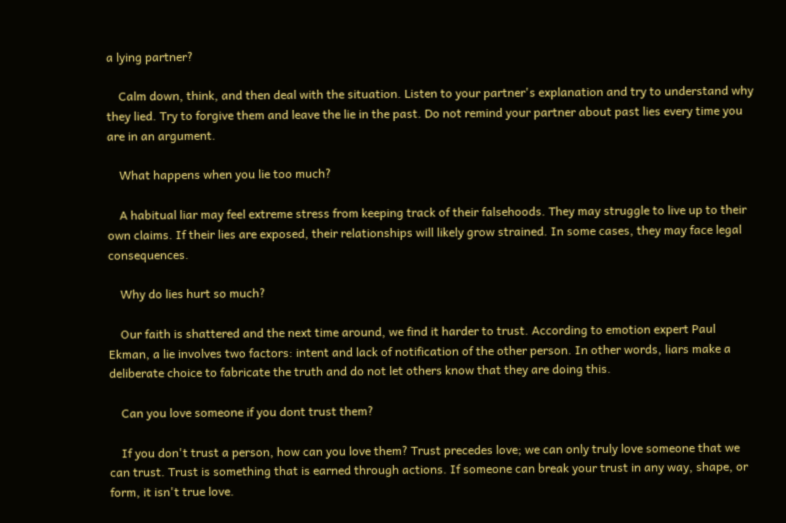a lying partner?

    Calm down, think, and then deal with the situation. Listen to your partner's explanation and try to understand why they lied. Try to forgive them and leave the lie in the past. Do not remind your partner about past lies every time you are in an argument.

    What happens when you lie too much?

    A habitual liar may feel extreme stress from keeping track of their falsehoods. They may struggle to live up to their own claims. If their lies are exposed, their relationships will likely grow strained. In some cases, they may face legal consequences.

    Why do lies hurt so much?

    Our faith is shattered and the next time around, we find it harder to trust. According to emotion expert Paul Ekman, a lie involves two factors: intent and lack of notification of the other person. In other words, liars make a deliberate choice to fabricate the truth and do not let others know that they are doing this.

    Can you love someone if you dont trust them?

    If you don't trust a person, how can you love them? Trust precedes love; we can only truly love someone that we can trust. Trust is something that is earned through actions. If someone can break your trust in any way, shape, or form, it isn't true love.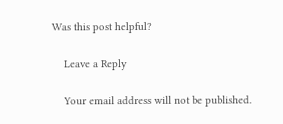Was this post helpful?

    Leave a Reply

    Your email address will not be published.